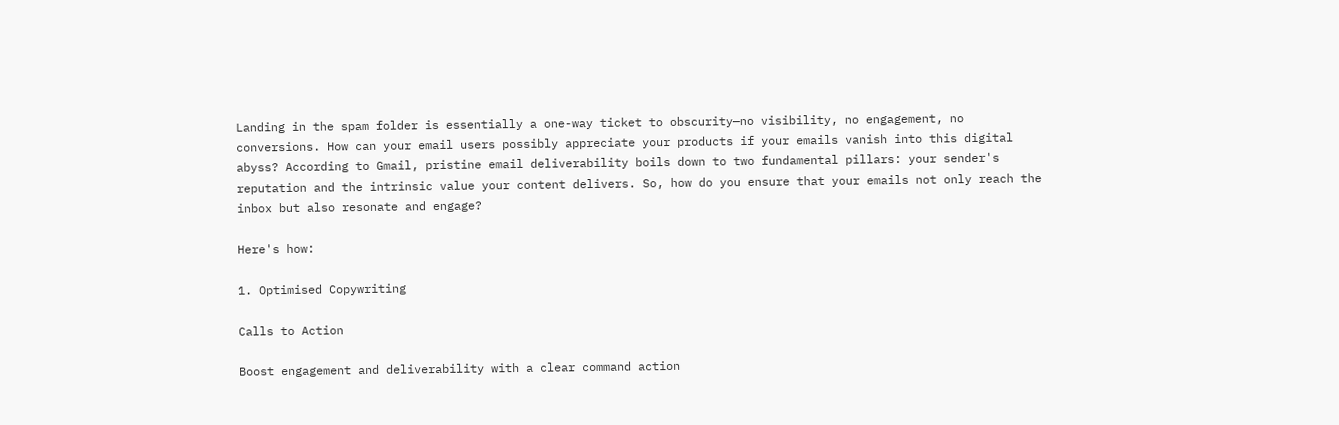Landing in the spam folder is essentially a one-way ticket to obscurity—no visibility, no engagement, no conversions. How can your email users possibly appreciate your products if your emails vanish into this digital abyss? According to Gmail, pristine email deliverability boils down to two fundamental pillars: your sender's reputation and the intrinsic value your content delivers. So, how do you ensure that your emails not only reach the inbox but also resonate and engage?

Here's how:

1. Optimised Copywriting

Calls to Action

Boost engagement and deliverability with a clear command action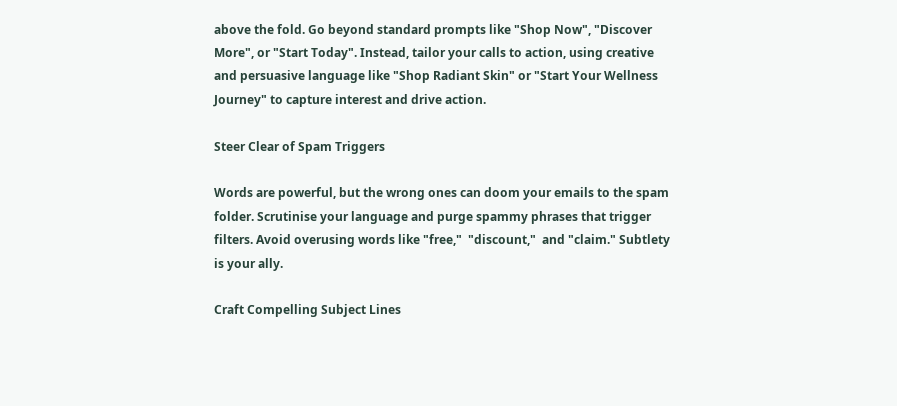above the fold. Go beyond standard prompts like "Shop Now", "Discover More", or "Start Today". Instead, tailor your calls to action, using creative and persuasive language like "Shop Radiant Skin" or "Start Your Wellness Journey" to capture interest and drive action.

Steer Clear of Spam Triggers

Words are powerful, but the wrong ones can doom your emails to the spam folder. Scrutinise your language and purge spammy phrases that trigger filters. Avoid overusing words like "free,"  "discount,"  and "claim." Subtlety is your ally.

Craft Compelling Subject Lines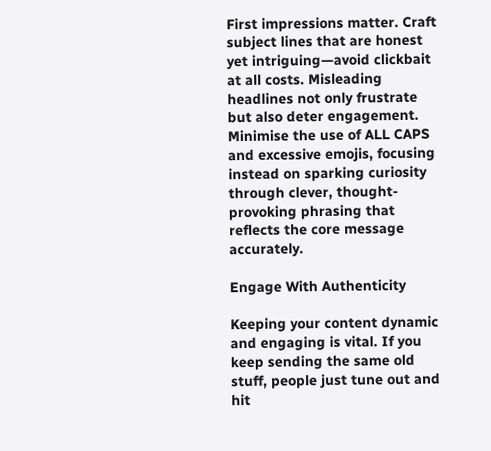First impressions matter. Craft subject lines that are honest yet intriguing—avoid clickbait at all costs. Misleading headlines not only frustrate but also deter engagement. Minimise the use of ALL CAPS and excessive emojis, focusing instead on sparking curiosity through clever, thought-provoking phrasing that reflects the core message accurately.

Engage With Authenticity

Keeping your content dynamic and engaging is vital. If you keep sending the same old stuff, people just tune out and hit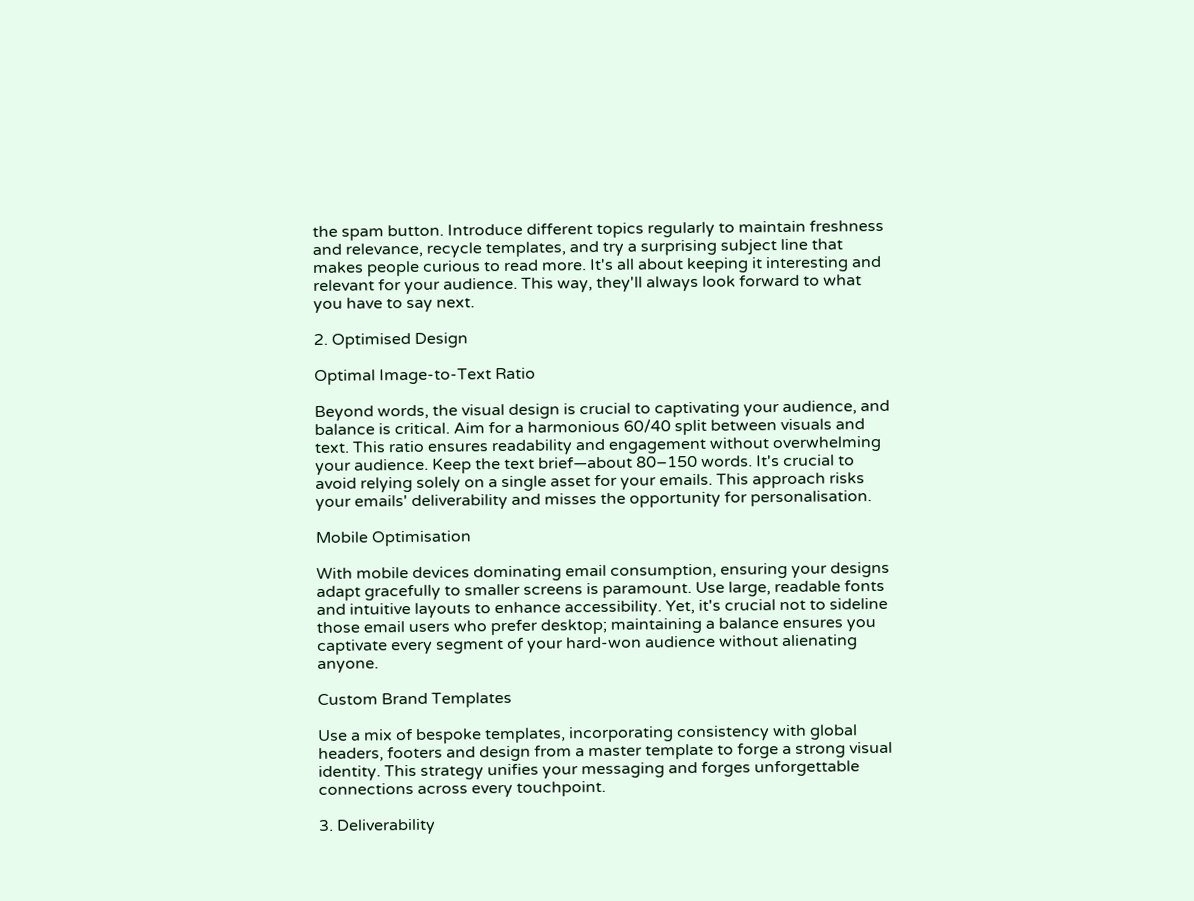the spam button. Introduce different topics regularly to maintain freshness and relevance, recycle templates, and try a surprising subject line that makes people curious to read more. It's all about keeping it interesting and relevant for your audience. This way, they'll always look forward to what you have to say next.

2. Optimised Design

Optimal Image-to-Text Ratio

Beyond words, the visual design is crucial to captivating your audience, and balance is critical. Aim for a harmonious 60/40 split between visuals and text. This ratio ensures readability and engagement without overwhelming your audience. Keep the text brief—about 80–150 words. It's crucial to avoid relying solely on a single asset for your emails. This approach risks your emails' deliverability and misses the opportunity for personalisation.

Mobile Optimisation

With mobile devices dominating email consumption, ensuring your designs adapt gracefully to smaller screens is paramount. Use large, readable fonts and intuitive layouts to enhance accessibility. Yet, it's crucial not to sideline those email users who prefer desktop; maintaining a balance ensures you captivate every segment of your hard-won audience without alienating anyone.

Custom Brand Templates

Use a mix of bespoke templates, incorporating consistency with global headers, footers and design from a master template to forge a strong visual identity. This strategy unifies your messaging and forges unforgettable connections across every touchpoint.

3. Deliverability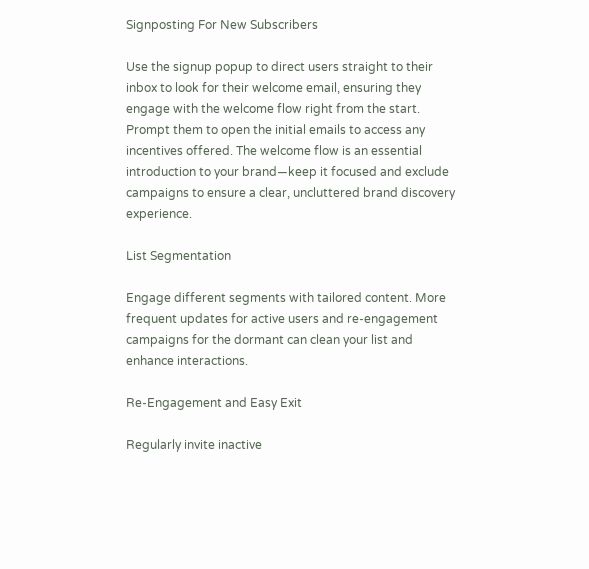Signposting For New Subscribers

Use the signup popup to direct users straight to their inbox to look for their welcome email, ensuring they engage with the welcome flow right from the start. Prompt them to open the initial emails to access any incentives offered. The welcome flow is an essential introduction to your brand—keep it focused and exclude campaigns to ensure a clear, uncluttered brand discovery experience.

List Segmentation

Engage different segments with tailored content. More frequent updates for active users and re-engagement campaigns for the dormant can clean your list and enhance interactions.

Re-Engagement and Easy Exit

Regularly invite inactive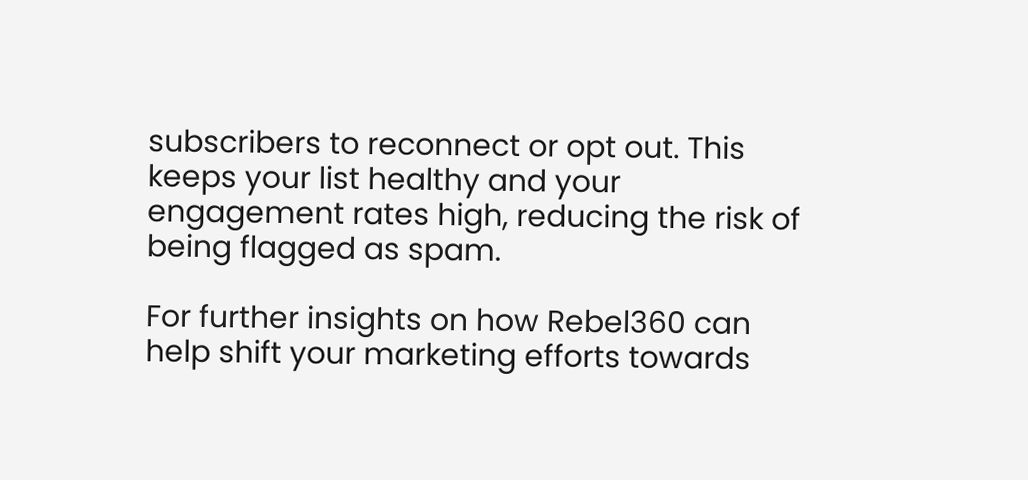subscribers to reconnect or opt out. This keeps your list healthy and your engagement rates high, reducing the risk of being flagged as spam.

For further insights on how Rebel360 can help shift your marketing efforts towards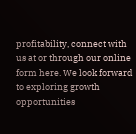profitability, connect with us at or through our online form here. We look forward to exploring growth opportunities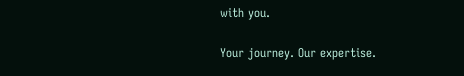with you.

Your journey. Our expertise.